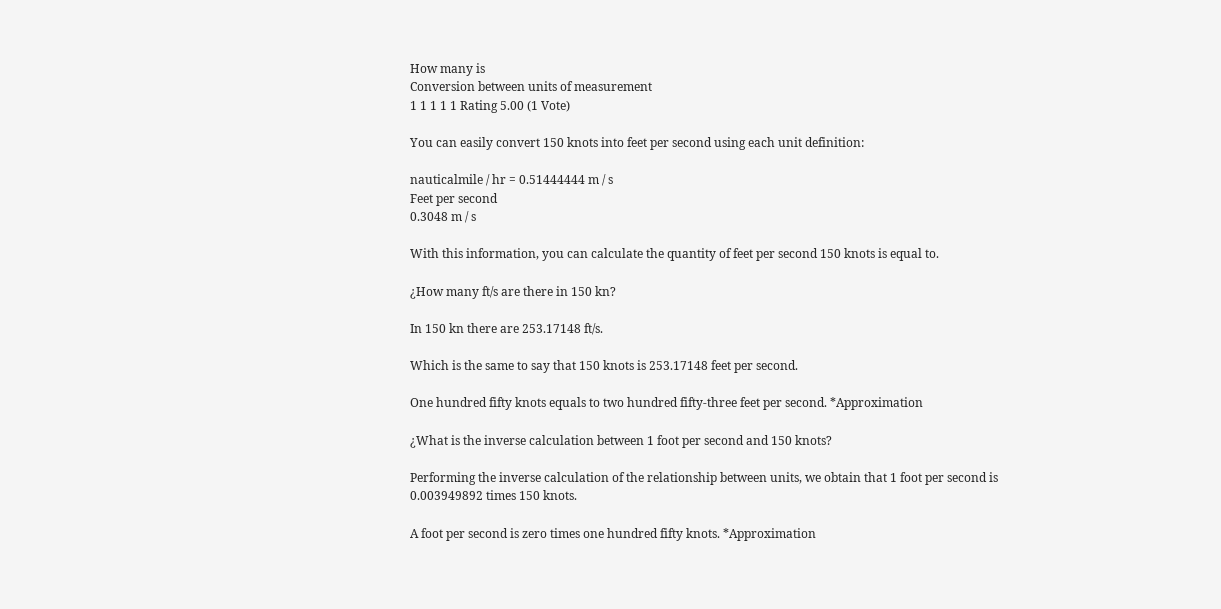How many is
Conversion between units of measurement
1 1 1 1 1 Rating 5.00 (1 Vote)

You can easily convert 150 knots into feet per second using each unit definition:

nauticalmile / hr = 0.51444444 m / s
Feet per second
0.3048 m / s

With this information, you can calculate the quantity of feet per second 150 knots is equal to.

¿How many ft/s are there in 150 kn?

In 150 kn there are 253.17148 ft/s.

Which is the same to say that 150 knots is 253.17148 feet per second.

One hundred fifty knots equals to two hundred fifty-three feet per second. *Approximation

¿What is the inverse calculation between 1 foot per second and 150 knots?

Performing the inverse calculation of the relationship between units, we obtain that 1 foot per second is 0.003949892 times 150 knots.

A foot per second is zero times one hundred fifty knots. *Approximation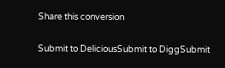Share this conversion

Submit to DeliciousSubmit to DiggSubmit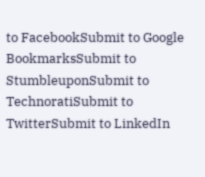to FacebookSubmit to Google BookmarksSubmit to StumbleuponSubmit to TechnoratiSubmit to TwitterSubmit to LinkedIn